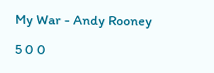My War - Andy Rooney

5 0 0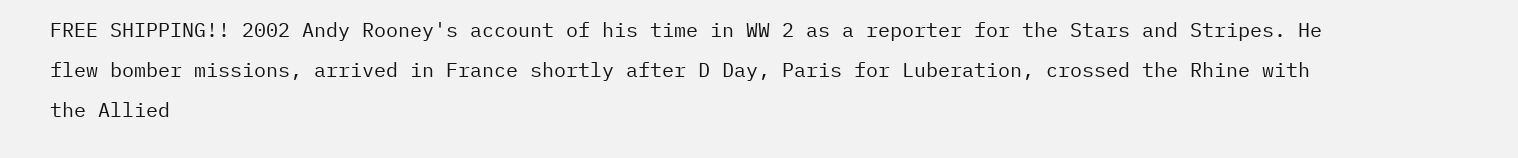FREE SHIPPING!! 2002 Andy Rooney's account of his time in WW 2 as a reporter for the Stars and Stripes. He flew bomber missions, arrived in France shortly after D Day, Paris for Luberation, crossed the Rhine with the Allied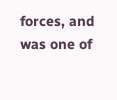forces, and was one of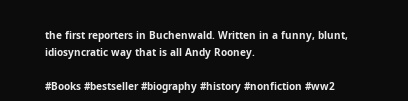the first reporters in Buchenwald. Written in a funny, blunt, idiosyncratic way that is all Andy Rooney.

#Books #bestseller #biography #history #nonfiction #ww2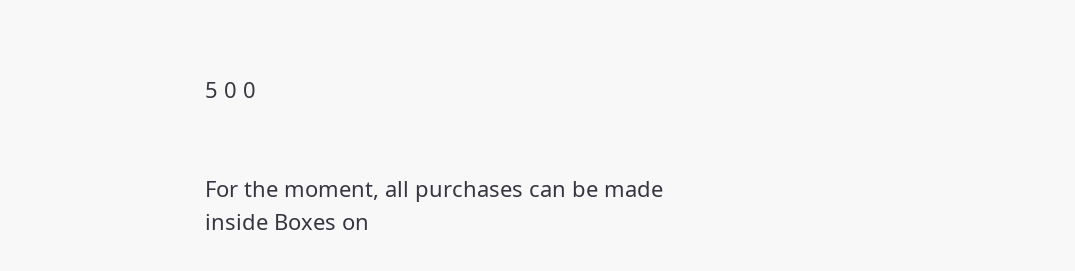5 0 0


For the moment, all purchases can be made
inside Boxes on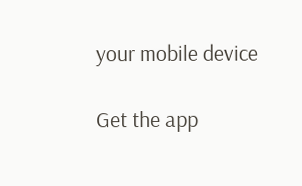your mobile device

Get the app